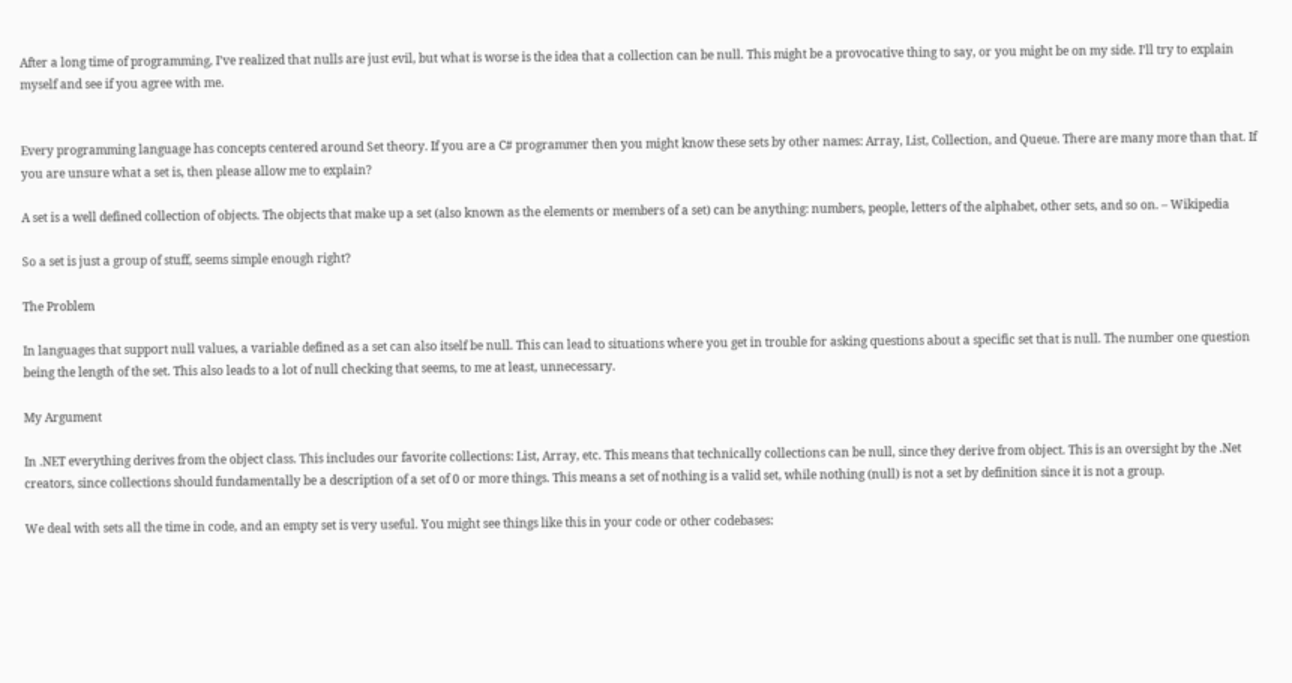After a long time of programming, I’ve realized that nulls are just evil, but what is worse is the idea that a collection can be null. This might be a provocative thing to say, or you might be on my side. I’ll try to explain myself and see if you agree with me.


Every programming language has concepts centered around Set theory. If you are a C# programmer then you might know these sets by other names: Array, List, Collection, and Queue. There are many more than that. If you are unsure what a set is, then please allow me to explain?

A set is a well defined collection of objects. The objects that make up a set (also known as the elements or members of a set) can be anything: numbers, people, letters of the alphabet, other sets, and so on. – Wikipedia

So a set is just a group of stuff, seems simple enough right?

The Problem

In languages that support null values, a variable defined as a set can also itself be null. This can lead to situations where you get in trouble for asking questions about a specific set that is null. The number one question being the length of the set. This also leads to a lot of null checking that seems, to me at least, unnecessary.

My Argument

In .NET everything derives from the object class. This includes our favorite collections: List, Array, etc. This means that technically collections can be null, since they derive from object. This is an oversight by the .Net creators, since collections should fundamentally be a description of a set of 0 or more things. This means a set of nothing is a valid set, while nothing (null) is not a set by definition since it is not a group.

We deal with sets all the time in code, and an empty set is very useful. You might see things like this in your code or other codebases: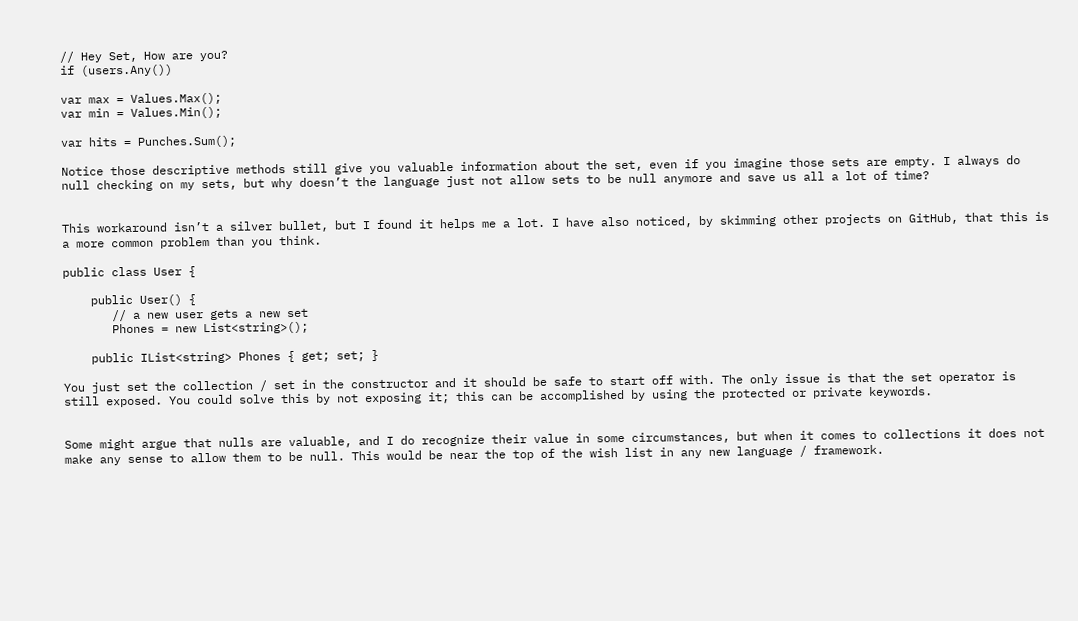// Hey Set, How are you?
if (users.Any())

var max = Values.Max();
var min = Values.Min();

var hits = Punches.Sum();

Notice those descriptive methods still give you valuable information about the set, even if you imagine those sets are empty. I always do null checking on my sets, but why doesn’t the language just not allow sets to be null anymore and save us all a lot of time?


This workaround isn’t a silver bullet, but I found it helps me a lot. I have also noticed, by skimming other projects on GitHub, that this is a more common problem than you think.

public class User {

    public User() {
       // a new user gets a new set
       Phones = new List<string>();

    public IList<string> Phones { get; set; }

You just set the collection / set in the constructor and it should be safe to start off with. The only issue is that the set operator is still exposed. You could solve this by not exposing it; this can be accomplished by using the protected or private keywords.


Some might argue that nulls are valuable, and I do recognize their value in some circumstances, but when it comes to collections it does not make any sense to allow them to be null. This would be near the top of the wish list in any new language / framework.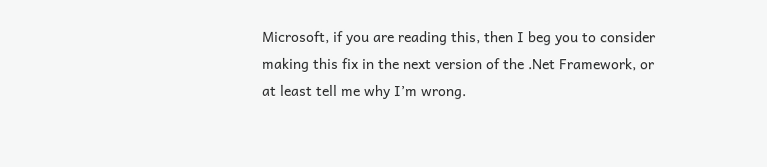Microsoft, if you are reading this, then I beg you to consider making this fix in the next version of the .Net Framework, or at least tell me why I’m wrong.